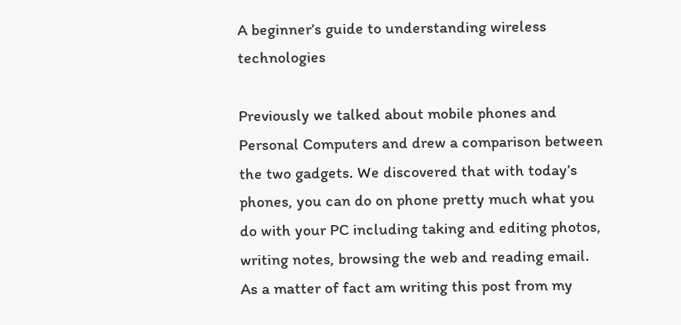A beginner’s guide to understanding wireless technologies

Previously we talked about mobile phones and Personal Computers and drew a comparison between the two gadgets. We discovered that with today’s phones, you can do on phone pretty much what you do with your PC including taking and editing photos, writing notes, browsing the web and reading email. As a matter of fact am writing this post from my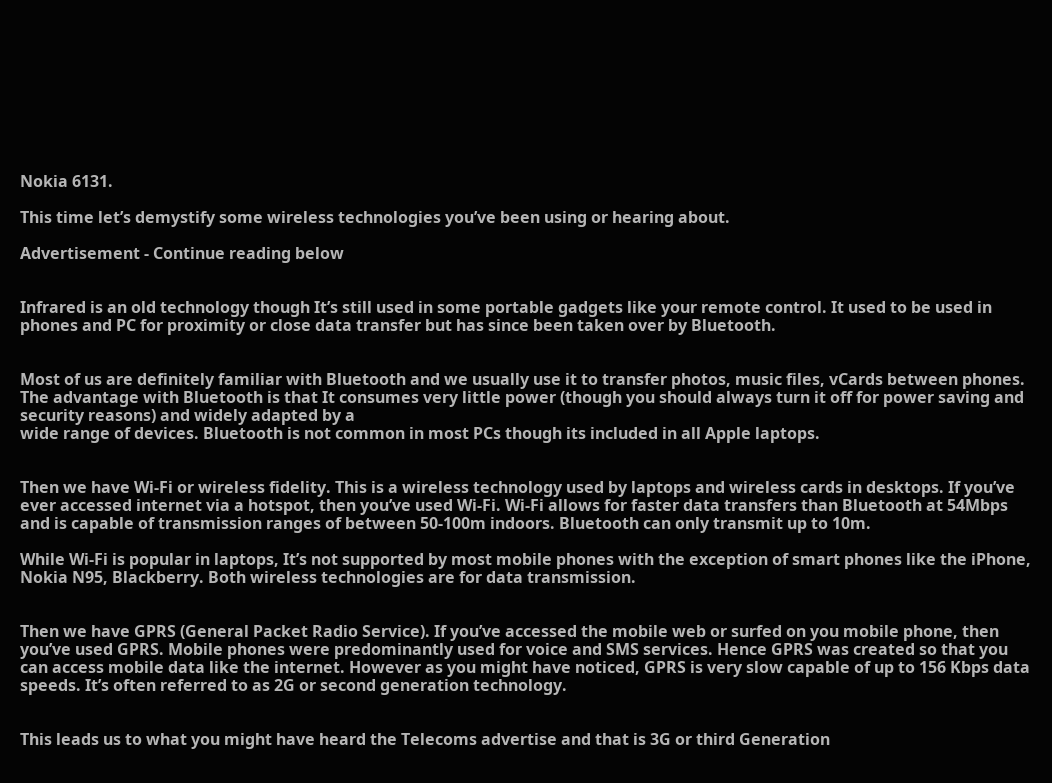Nokia 6131.

This time let’s demystify some wireless technologies you’ve been using or hearing about.

Advertisement - Continue reading below


Infrared is an old technology though It’s still used in some portable gadgets like your remote control. It used to be used in phones and PC for proximity or close data transfer but has since been taken over by Bluetooth.


Most of us are definitely familiar with Bluetooth and we usually use it to transfer photos, music files, vCards between phones. The advantage with Bluetooth is that It consumes very little power (though you should always turn it off for power saving and security reasons) and widely adapted by a
wide range of devices. Bluetooth is not common in most PCs though its included in all Apple laptops.


Then we have Wi-Fi or wireless fidelity. This is a wireless technology used by laptops and wireless cards in desktops. If you’ve ever accessed internet via a hotspot, then you’ve used Wi-Fi. Wi-Fi allows for faster data transfers than Bluetooth at 54Mbps and is capable of transmission ranges of between 50-100m indoors. Bluetooth can only transmit up to 10m.

While Wi-Fi is popular in laptops, It’s not supported by most mobile phones with the exception of smart phones like the iPhone, Nokia N95, Blackberry. Both wireless technologies are for data transmission.


Then we have GPRS (General Packet Radio Service). If you’ve accessed the mobile web or surfed on you mobile phone, then you’ve used GPRS. Mobile phones were predominantly used for voice and SMS services. Hence GPRS was created so that you can access mobile data like the internet. However as you might have noticed, GPRS is very slow capable of up to 156 Kbps data speeds. It’s often referred to as 2G or second generation technology.


This leads us to what you might have heard the Telecoms advertise and that is 3G or third Generation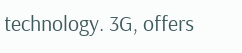technology. 3G, offers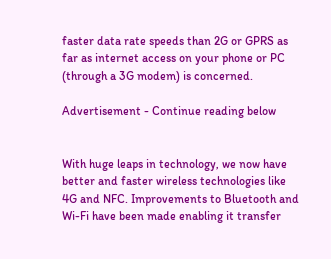faster data rate speeds than 2G or GPRS as far as internet access on your phone or PC (through a 3G modem) is concerned.

Advertisement - Continue reading below


With huge leaps in technology, we now have better and faster wireless technologies like 4G and NFC. Improvements to Bluetooth and Wi-Fi have been made enabling it transfer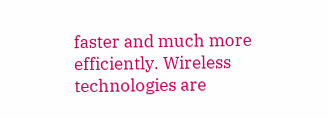faster and much more efficiently. Wireless technologies are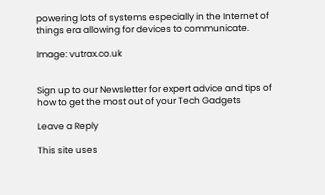powering lots of systems especially in the Internet of things era allowing for devices to communicate.

Image: vutrax.co.uk


Sign up to our Newsletter for expert advice and tips of how to get the most out of your Tech Gadgets

Leave a Reply

This site uses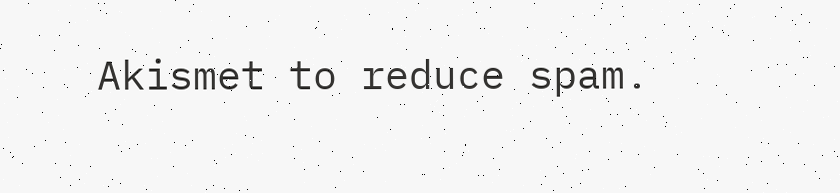Akismet to reduce spam.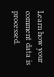Learn how your comment data is processed.